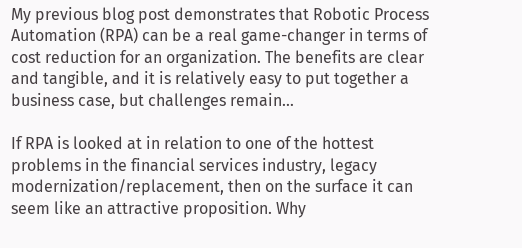My previous blog post demonstrates that Robotic Process Automation (RPA) can be a real game-changer in terms of cost reduction for an organization. The benefits are clear and tangible, and it is relatively easy to put together a business case, but challenges remain…

If RPA is looked at in relation to one of the hottest problems in the financial services industry, legacy modernization/replacement, then on the surface it can seem like an attractive proposition. Why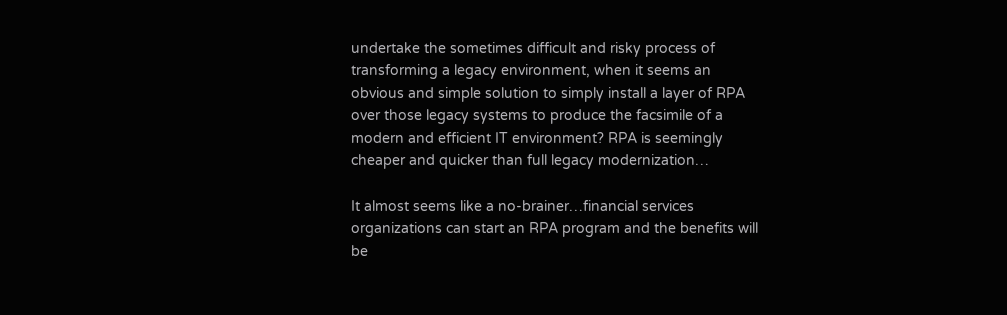undertake the sometimes difficult and risky process of transforming a legacy environment, when it seems an obvious and simple solution to simply install a layer of RPA over those legacy systems to produce the facsimile of a modern and efficient IT environment? RPA is seemingly cheaper and quicker than full legacy modernization…

It almost seems like a no-brainer…financial services organizations can start an RPA program and the benefits will be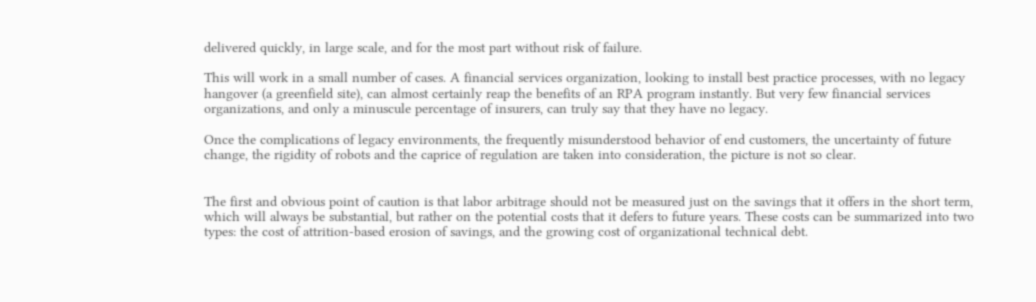delivered quickly, in large scale, and for the most part without risk of failure.

This will work in a small number of cases. A financial services organization, looking to install best practice processes, with no legacy hangover (a greenfield site), can almost certainly reap the benefits of an RPA program instantly. But very few financial services organizations, and only a minuscule percentage of insurers, can truly say that they have no legacy.

Once the complications of legacy environments, the frequently misunderstood behavior of end customers, the uncertainty of future change, the rigidity of robots and the caprice of regulation are taken into consideration, the picture is not so clear.


The first and obvious point of caution is that labor arbitrage should not be measured just on the savings that it offers in the short term, which will always be substantial, but rather on the potential costs that it defers to future years. These costs can be summarized into two types: the cost of attrition-based erosion of savings, and the growing cost of organizational technical debt.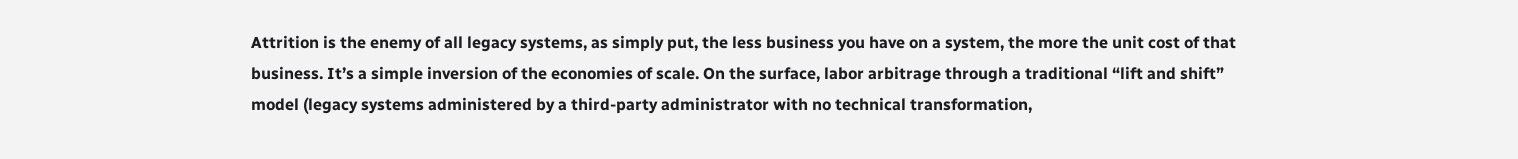Attrition is the enemy of all legacy systems, as simply put, the less business you have on a system, the more the unit cost of that business. It’s a simple inversion of the economies of scale. On the surface, labor arbitrage through a traditional “lift and shift” model (legacy systems administered by a third-party administrator with no technical transformation,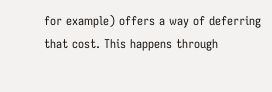for example) offers a way of deferring that cost. This happens through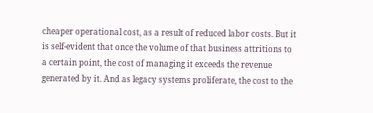cheaper operational cost, as a result of reduced labor costs. But it is self-evident that once the volume of that business attritions to a certain point, the cost of managing it exceeds the revenue generated by it. And as legacy systems proliferate, the cost to the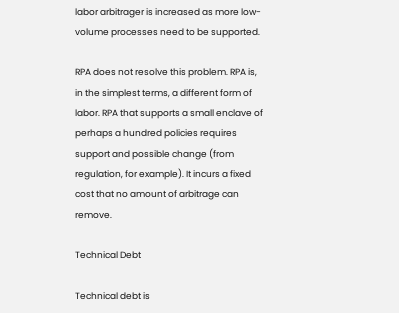labor arbitrager is increased as more low-volume processes need to be supported.

RPA does not resolve this problem. RPA is, in the simplest terms, a different form of labor. RPA that supports a small enclave of perhaps a hundred policies requires support and possible change (from regulation, for example). It incurs a fixed cost that no amount of arbitrage can remove.

Technical Debt

Technical debt is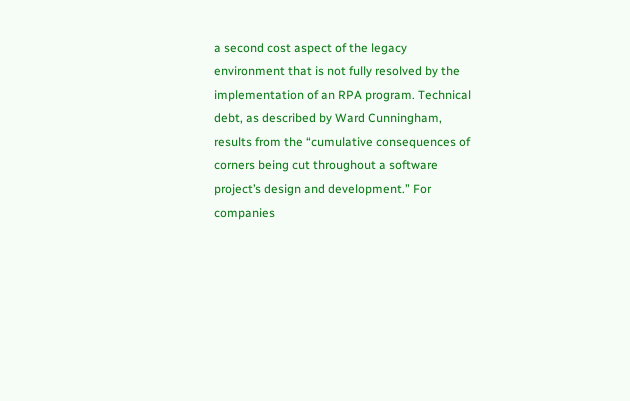a second cost aspect of the legacy environment that is not fully resolved by the implementation of an RPA program. Technical debt, as described by Ward Cunningham, results from the “cumulative consequences of corners being cut throughout a software project’s design and development.” For companies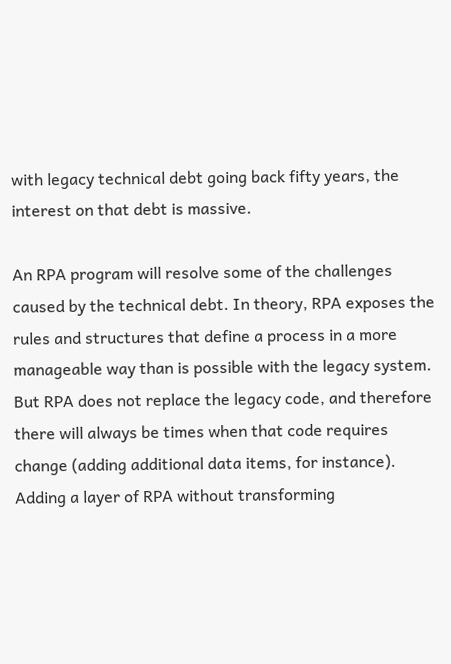with legacy technical debt going back fifty years, the interest on that debt is massive.

An RPA program will resolve some of the challenges caused by the technical debt. In theory, RPA exposes the rules and structures that define a process in a more manageable way than is possible with the legacy system. But RPA does not replace the legacy code, and therefore there will always be times when that code requires change (adding additional data items, for instance). Adding a layer of RPA without transforming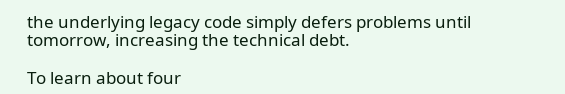the underlying legacy code simply defers problems until tomorrow, increasing the technical debt.

To learn about four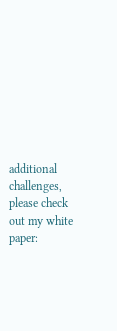additional challenges, please check out my white paper: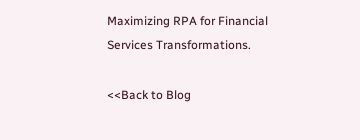Maximizing RPA for Financial Services Transformations.

<<Back to Blog